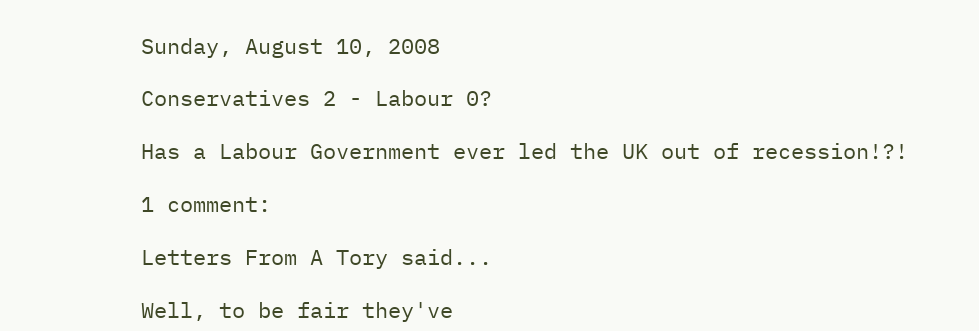Sunday, August 10, 2008

Conservatives 2 - Labour 0?

Has a Labour Government ever led the UK out of recession!?!

1 comment:

Letters From A Tory said...

Well, to be fair they've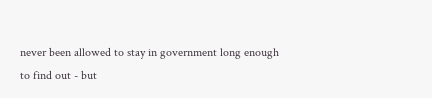never been allowed to stay in government long enough to find out - but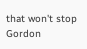that won't stop Gordon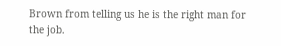Brown from telling us he is the right man for the job.